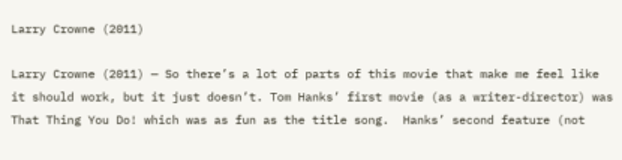Larry Crowne (2011)

Larry Crowne (2011) — So there’s a lot of parts of this movie that make me feel like it should work, but it just doesn’t. Tom Hanks’ first movie (as a writer-director) was That Thing You Do! which was as fun as the title song.  Hanks’ second feature (not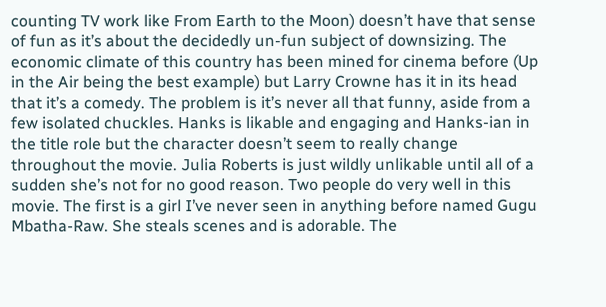counting TV work like From Earth to the Moon) doesn’t have that sense of fun as it’s about the decidedly un-fun subject of downsizing. The economic climate of this country has been mined for cinema before (Up in the Air being the best example) but Larry Crowne has it in its head that it’s a comedy. The problem is it’s never all that funny, aside from a few isolated chuckles. Hanks is likable and engaging and Hanks-ian in the title role but the character doesn’t seem to really change throughout the movie. Julia Roberts is just wildly unlikable until all of a sudden she’s not for no good reason. Two people do very well in this movie. The first is a girl I’ve never seen in anything before named Gugu Mbatha-Raw. She steals scenes and is adorable. The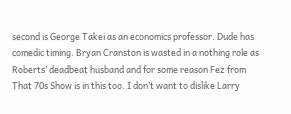second is George Takei as an economics professor. Dude has comedic timing. Bryan Cranston is wasted in a nothing role as Roberts’ deadbeat husband and for some reason Fez from That 70s Show is in this too. I don’t want to dislike Larry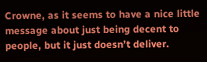Crowne, as it seems to have a nice little message about just being decent to people, but it just doesn’t deliver.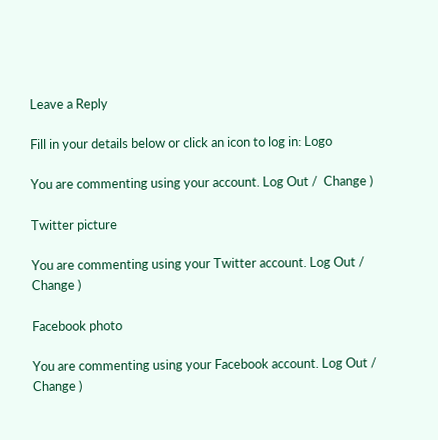Leave a Reply

Fill in your details below or click an icon to log in: Logo

You are commenting using your account. Log Out /  Change )

Twitter picture

You are commenting using your Twitter account. Log Out /  Change )

Facebook photo

You are commenting using your Facebook account. Log Out /  Change )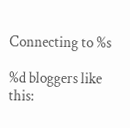Connecting to %s

%d bloggers like this: